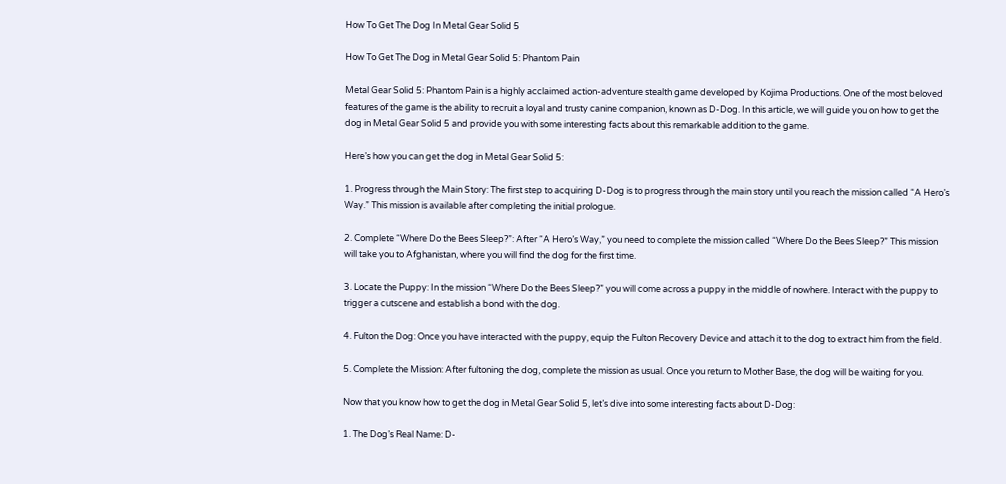How To Get The Dog In Metal Gear Solid 5

How To Get The Dog in Metal Gear Solid 5: Phantom Pain

Metal Gear Solid 5: Phantom Pain is a highly acclaimed action-adventure stealth game developed by Kojima Productions. One of the most beloved features of the game is the ability to recruit a loyal and trusty canine companion, known as D-Dog. In this article, we will guide you on how to get the dog in Metal Gear Solid 5 and provide you with some interesting facts about this remarkable addition to the game.

Here’s how you can get the dog in Metal Gear Solid 5:

1. Progress through the Main Story: The first step to acquiring D-Dog is to progress through the main story until you reach the mission called “A Hero’s Way.” This mission is available after completing the initial prologue.

2. Complete “Where Do the Bees Sleep?”: After “A Hero’s Way,” you need to complete the mission called “Where Do the Bees Sleep?” This mission will take you to Afghanistan, where you will find the dog for the first time.

3. Locate the Puppy: In the mission “Where Do the Bees Sleep?” you will come across a puppy in the middle of nowhere. Interact with the puppy to trigger a cutscene and establish a bond with the dog.

4. Fulton the Dog: Once you have interacted with the puppy, equip the Fulton Recovery Device and attach it to the dog to extract him from the field.

5. Complete the Mission: After fultoning the dog, complete the mission as usual. Once you return to Mother Base, the dog will be waiting for you.

Now that you know how to get the dog in Metal Gear Solid 5, let’s dive into some interesting facts about D-Dog:

1. The Dog’s Real Name: D-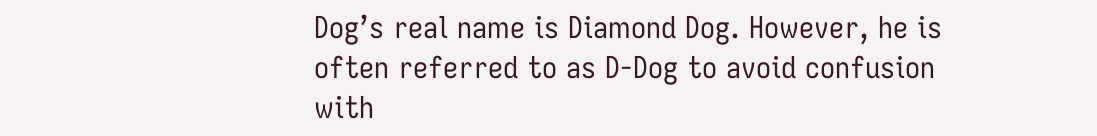Dog’s real name is Diamond Dog. However, he is often referred to as D-Dog to avoid confusion with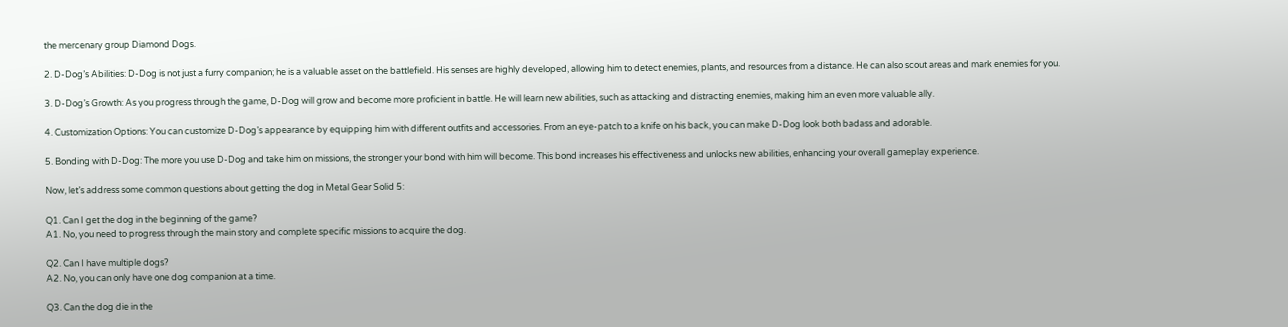the mercenary group Diamond Dogs.

2. D-Dog’s Abilities: D-Dog is not just a furry companion; he is a valuable asset on the battlefield. His senses are highly developed, allowing him to detect enemies, plants, and resources from a distance. He can also scout areas and mark enemies for you.

3. D-Dog’s Growth: As you progress through the game, D-Dog will grow and become more proficient in battle. He will learn new abilities, such as attacking and distracting enemies, making him an even more valuable ally.

4. Customization Options: You can customize D-Dog’s appearance by equipping him with different outfits and accessories. From an eye-patch to a knife on his back, you can make D-Dog look both badass and adorable.

5. Bonding with D-Dog: The more you use D-Dog and take him on missions, the stronger your bond with him will become. This bond increases his effectiveness and unlocks new abilities, enhancing your overall gameplay experience.

Now, let’s address some common questions about getting the dog in Metal Gear Solid 5:

Q1. Can I get the dog in the beginning of the game?
A1. No, you need to progress through the main story and complete specific missions to acquire the dog.

Q2. Can I have multiple dogs?
A2. No, you can only have one dog companion at a time.

Q3. Can the dog die in the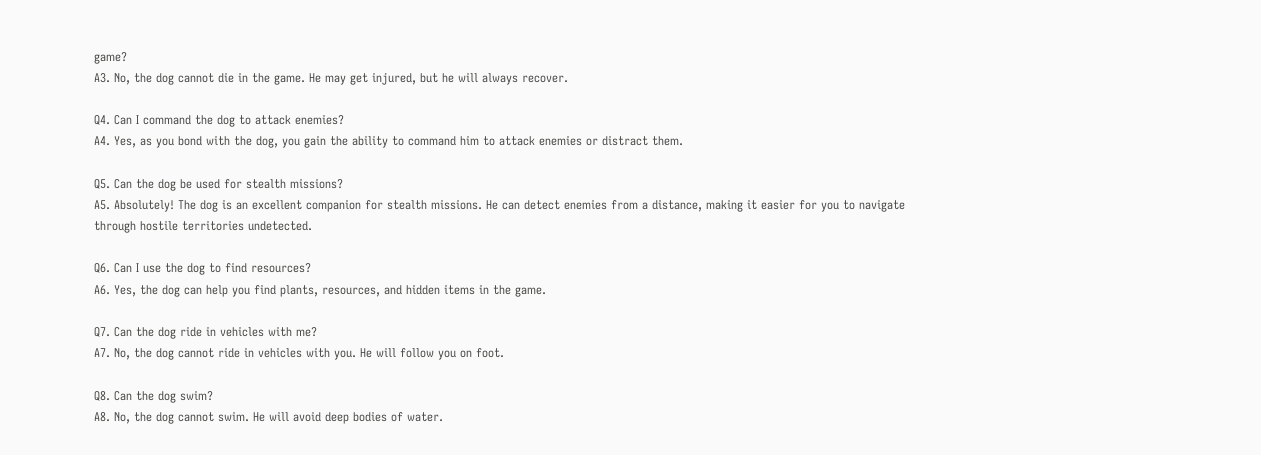game?
A3. No, the dog cannot die in the game. He may get injured, but he will always recover.

Q4. Can I command the dog to attack enemies?
A4. Yes, as you bond with the dog, you gain the ability to command him to attack enemies or distract them.

Q5. Can the dog be used for stealth missions?
A5. Absolutely! The dog is an excellent companion for stealth missions. He can detect enemies from a distance, making it easier for you to navigate through hostile territories undetected.

Q6. Can I use the dog to find resources?
A6. Yes, the dog can help you find plants, resources, and hidden items in the game.

Q7. Can the dog ride in vehicles with me?
A7. No, the dog cannot ride in vehicles with you. He will follow you on foot.

Q8. Can the dog swim?
A8. No, the dog cannot swim. He will avoid deep bodies of water.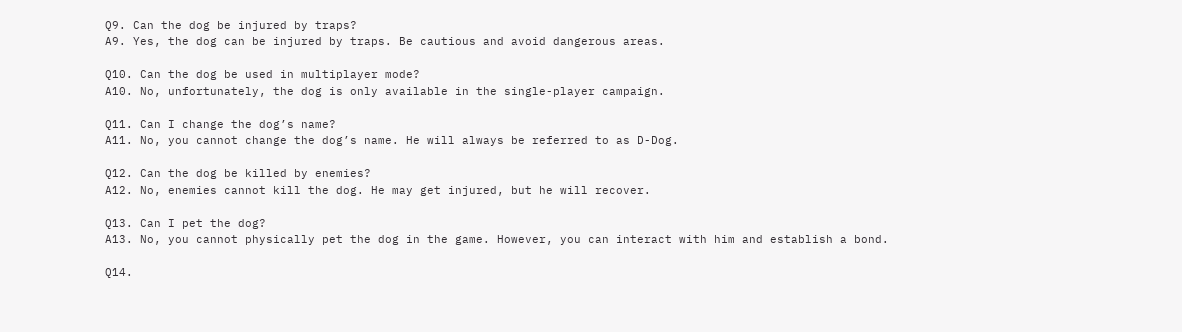Q9. Can the dog be injured by traps?
A9. Yes, the dog can be injured by traps. Be cautious and avoid dangerous areas.

Q10. Can the dog be used in multiplayer mode?
A10. No, unfortunately, the dog is only available in the single-player campaign.

Q11. Can I change the dog’s name?
A11. No, you cannot change the dog’s name. He will always be referred to as D-Dog.

Q12. Can the dog be killed by enemies?
A12. No, enemies cannot kill the dog. He may get injured, but he will recover.

Q13. Can I pet the dog?
A13. No, you cannot physically pet the dog in the game. However, you can interact with him and establish a bond.

Q14.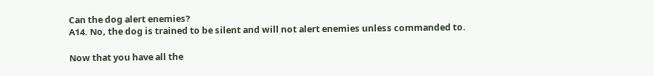Can the dog alert enemies?
A14. No, the dog is trained to be silent and will not alert enemies unless commanded to.

Now that you have all the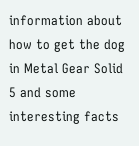information about how to get the dog in Metal Gear Solid 5 and some interesting facts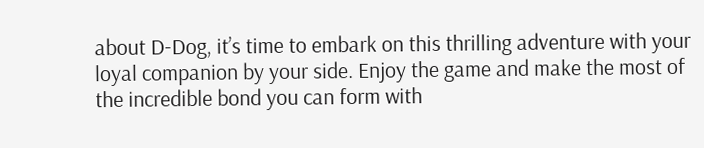about D-Dog, it’s time to embark on this thrilling adventure with your loyal companion by your side. Enjoy the game and make the most of the incredible bond you can form with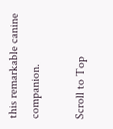this remarkable canine companion.

Scroll to Top